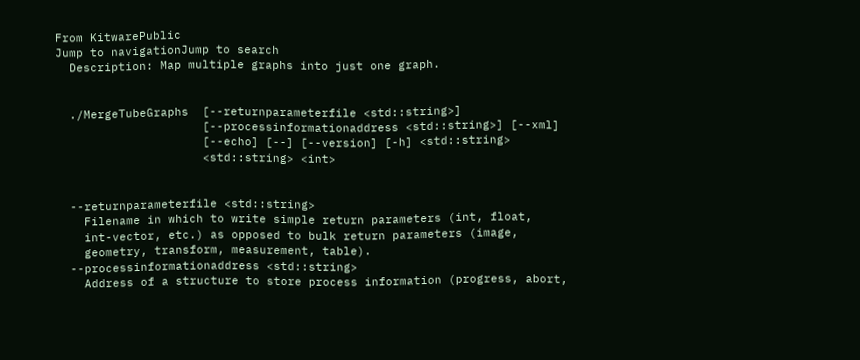From KitwarePublic
Jump to navigationJump to search
  Description: Map multiple graphs into just one graph.


  ./MergeTubeGraphs  [--returnparameterfile <std::string>]
                     [--processinformationaddress <std::string>] [--xml]
                     [--echo] [--] [--version] [-h] <std::string>
                     <std::string> <int>


  --returnparameterfile <std::string>
    Filename in which to write simple return parameters (int, float,
    int-vector, etc.) as opposed to bulk return parameters (image,
    geometry, transform, measurement, table).
  --processinformationaddress <std::string>
    Address of a structure to store process information (progress, abort,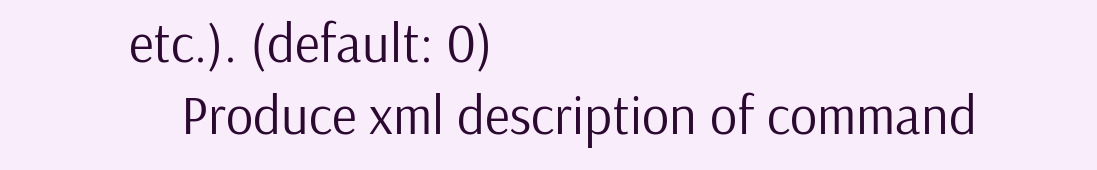etc.). (default: 0)
    Produce xml description of command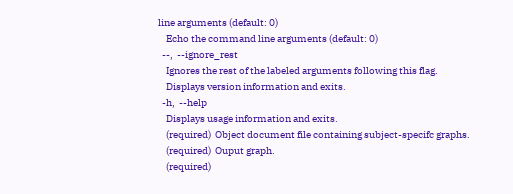line arguments (default: 0)
    Echo the command line arguments (default: 0)
  --,  --ignore_rest
    Ignores the rest of the labeled arguments following this flag.
    Displays version information and exits.
  -h,  --help
    Displays usage information and exits.
    (required)  Object document file containing subject-specifc graphs.
    (required)  Ouput graph.
    (required)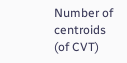Number of centroids (of CVT)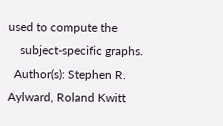used to compute the
    subject-specific graphs.
  Author(s): Stephen R. Aylward, Roland Kwitt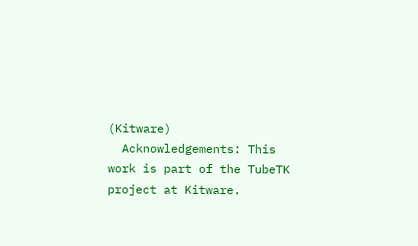(Kitware)
  Acknowledgements: This work is part of the TubeTK project at Kitware.